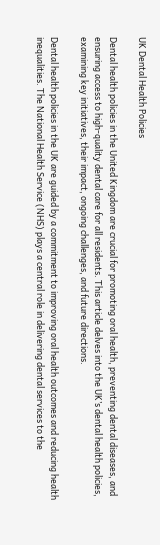UK Dental Health Policies

Dental health policies in the United Kingdom are crucial for promoting oral health, preventing dental diseases, and ensuring access to high-quality dental care for all residents. This article delves into the UK’s dental health policies, examining key initiatives, their impact, ongoing challenges, and future directions.

Dental health policies in the UK are guided by a commitment to improving oral health outcomes and reducing health inequalities. The National Health Service (NHS) plays a central role in delivering dental services to the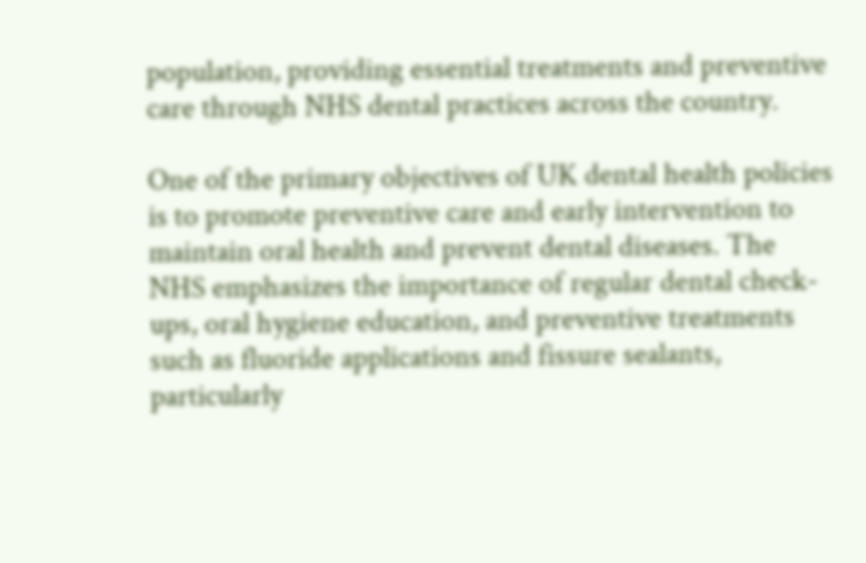population, providing essential treatments and preventive care through NHS dental practices across the country.

One of the primary objectives of UK dental health policies is to promote preventive care and early intervention to maintain oral health and prevent dental diseases. The NHS emphasizes the importance of regular dental check-ups, oral hygiene education, and preventive treatments such as fluoride applications and fissure sealants, particularly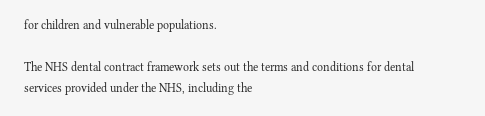for children and vulnerable populations.

The NHS dental contract framework sets out the terms and conditions for dental services provided under the NHS, including the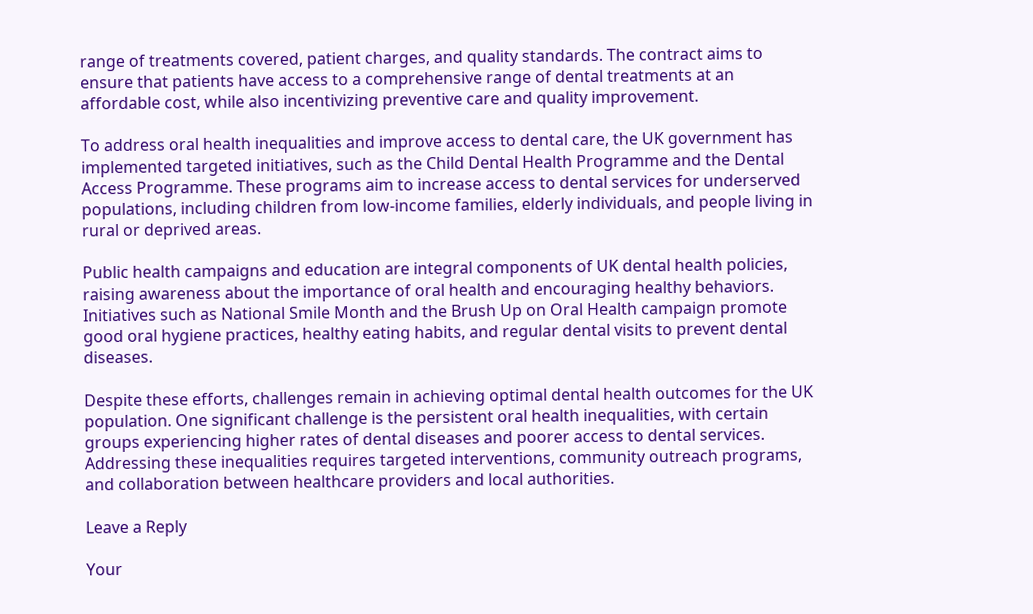range of treatments covered, patient charges, and quality standards. The contract aims to ensure that patients have access to a comprehensive range of dental treatments at an affordable cost, while also incentivizing preventive care and quality improvement.

To address oral health inequalities and improve access to dental care, the UK government has implemented targeted initiatives, such as the Child Dental Health Programme and the Dental Access Programme. These programs aim to increase access to dental services for underserved populations, including children from low-income families, elderly individuals, and people living in rural or deprived areas.

Public health campaigns and education are integral components of UK dental health policies, raising awareness about the importance of oral health and encouraging healthy behaviors. Initiatives such as National Smile Month and the Brush Up on Oral Health campaign promote good oral hygiene practices, healthy eating habits, and regular dental visits to prevent dental diseases.

Despite these efforts, challenges remain in achieving optimal dental health outcomes for the UK population. One significant challenge is the persistent oral health inequalities, with certain groups experiencing higher rates of dental diseases and poorer access to dental services. Addressing these inequalities requires targeted interventions, community outreach programs, and collaboration between healthcare providers and local authorities.

Leave a Reply

Your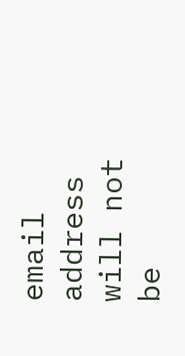email address will not be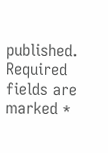published. Required fields are marked *